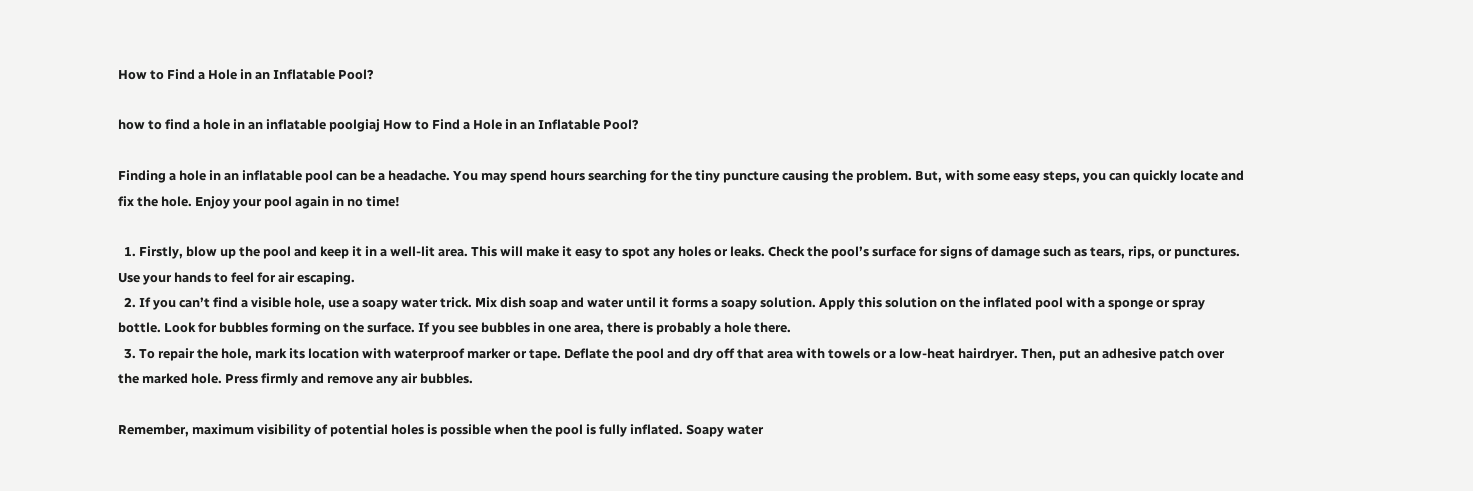How to Find a Hole in an Inflatable Pool?

how to find a hole in an inflatable poolgiaj How to Find a Hole in an Inflatable Pool?

Finding a hole in an inflatable pool can be a headache. You may spend hours searching for the tiny puncture causing the problem. But, with some easy steps, you can quickly locate and fix the hole. Enjoy your pool again in no time!

  1. Firstly, blow up the pool and keep it in a well-lit area. This will make it easy to spot any holes or leaks. Check the pool’s surface for signs of damage such as tears, rips, or punctures. Use your hands to feel for air escaping.
  2. If you can’t find a visible hole, use a soapy water trick. Mix dish soap and water until it forms a soapy solution. Apply this solution on the inflated pool with a sponge or spray bottle. Look for bubbles forming on the surface. If you see bubbles in one area, there is probably a hole there.
  3. To repair the hole, mark its location with waterproof marker or tape. Deflate the pool and dry off that area with towels or a low-heat hairdryer. Then, put an adhesive patch over the marked hole. Press firmly and remove any air bubbles.

Remember, maximum visibility of potential holes is possible when the pool is fully inflated. Soapy water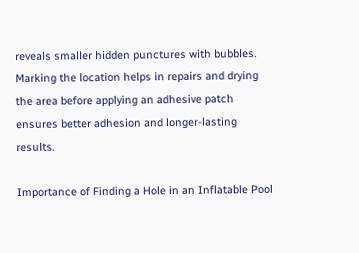reveals smaller hidden punctures with bubbles. Marking the location helps in repairs and drying the area before applying an adhesive patch ensures better adhesion and longer-lasting results.

Importance of Finding a Hole in an Inflatable Pool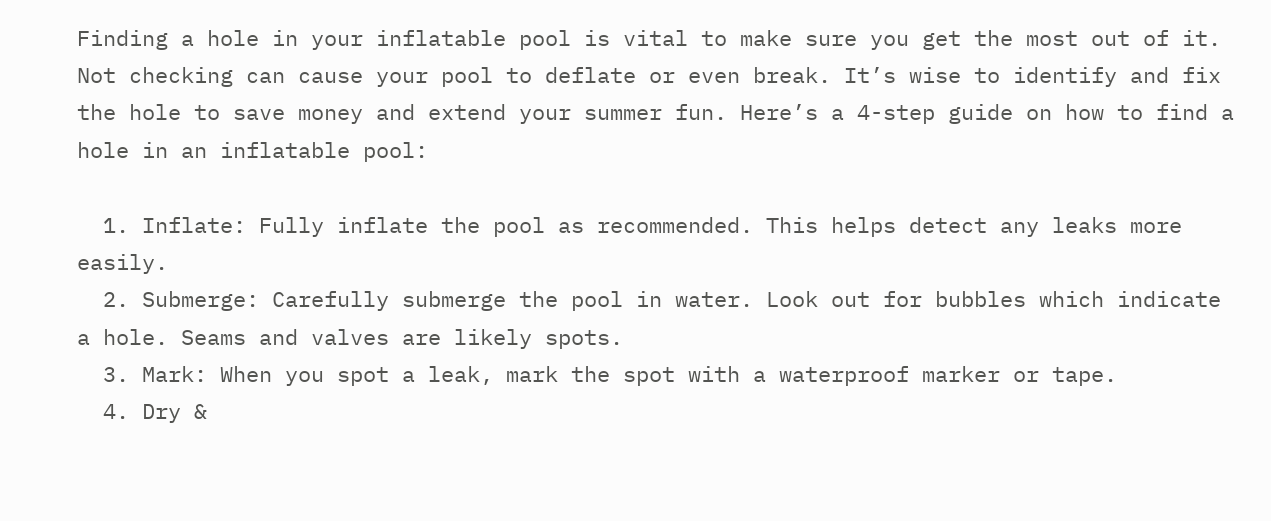Finding a hole in your inflatable pool is vital to make sure you get the most out of it. Not checking can cause your pool to deflate or even break. It’s wise to identify and fix the hole to save money and extend your summer fun. Here’s a 4-step guide on how to find a hole in an inflatable pool:

  1. Inflate: Fully inflate the pool as recommended. This helps detect any leaks more easily.
  2. Submerge: Carefully submerge the pool in water. Look out for bubbles which indicate a hole. Seams and valves are likely spots.
  3. Mark: When you spot a leak, mark the spot with a waterproof marker or tape.
  4. Dry &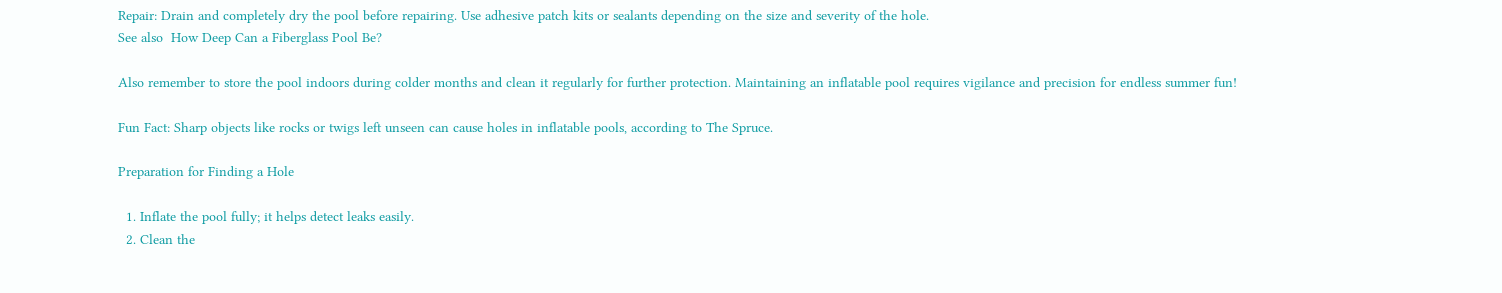Repair: Drain and completely dry the pool before repairing. Use adhesive patch kits or sealants depending on the size and severity of the hole.
See also  How Deep Can a Fiberglass Pool Be?

Also remember to store the pool indoors during colder months and clean it regularly for further protection. Maintaining an inflatable pool requires vigilance and precision for endless summer fun!

Fun Fact: Sharp objects like rocks or twigs left unseen can cause holes in inflatable pools, according to The Spruce.

Preparation for Finding a Hole

  1. Inflate the pool fully; it helps detect leaks easily.
  2. Clean the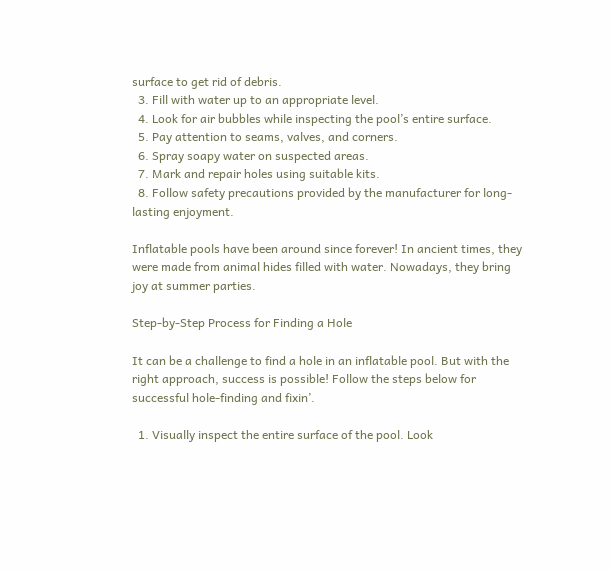surface to get rid of debris.
  3. Fill with water up to an appropriate level.
  4. Look for air bubbles while inspecting the pool’s entire surface.
  5. Pay attention to seams, valves, and corners.
  6. Spray soapy water on suspected areas.
  7. Mark and repair holes using suitable kits.
  8. Follow safety precautions provided by the manufacturer for long-lasting enjoyment.

Inflatable pools have been around since forever! In ancient times, they were made from animal hides filled with water. Nowadays, they bring joy at summer parties.

Step-by-Step Process for Finding a Hole

It can be a challenge to find a hole in an inflatable pool. But with the right approach, success is possible! Follow the steps below for successful hole-finding and fixin’.

  1. Visually inspect the entire surface of the pool. Look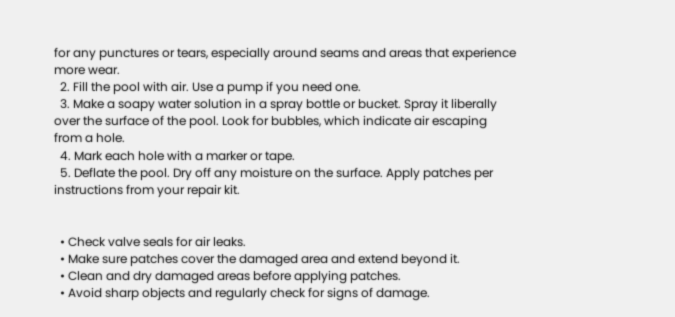for any punctures or tears, especially around seams and areas that experience more wear.
  2. Fill the pool with air. Use a pump if you need one.
  3. Make a soapy water solution in a spray bottle or bucket. Spray it liberally over the surface of the pool. Look for bubbles, which indicate air escaping from a hole.
  4. Mark each hole with a marker or tape.
  5. Deflate the pool. Dry off any moisture on the surface. Apply patches per instructions from your repair kit.


  • Check valve seals for air leaks.
  • Make sure patches cover the damaged area and extend beyond it.
  • Clean and dry damaged areas before applying patches.
  • Avoid sharp objects and regularly check for signs of damage.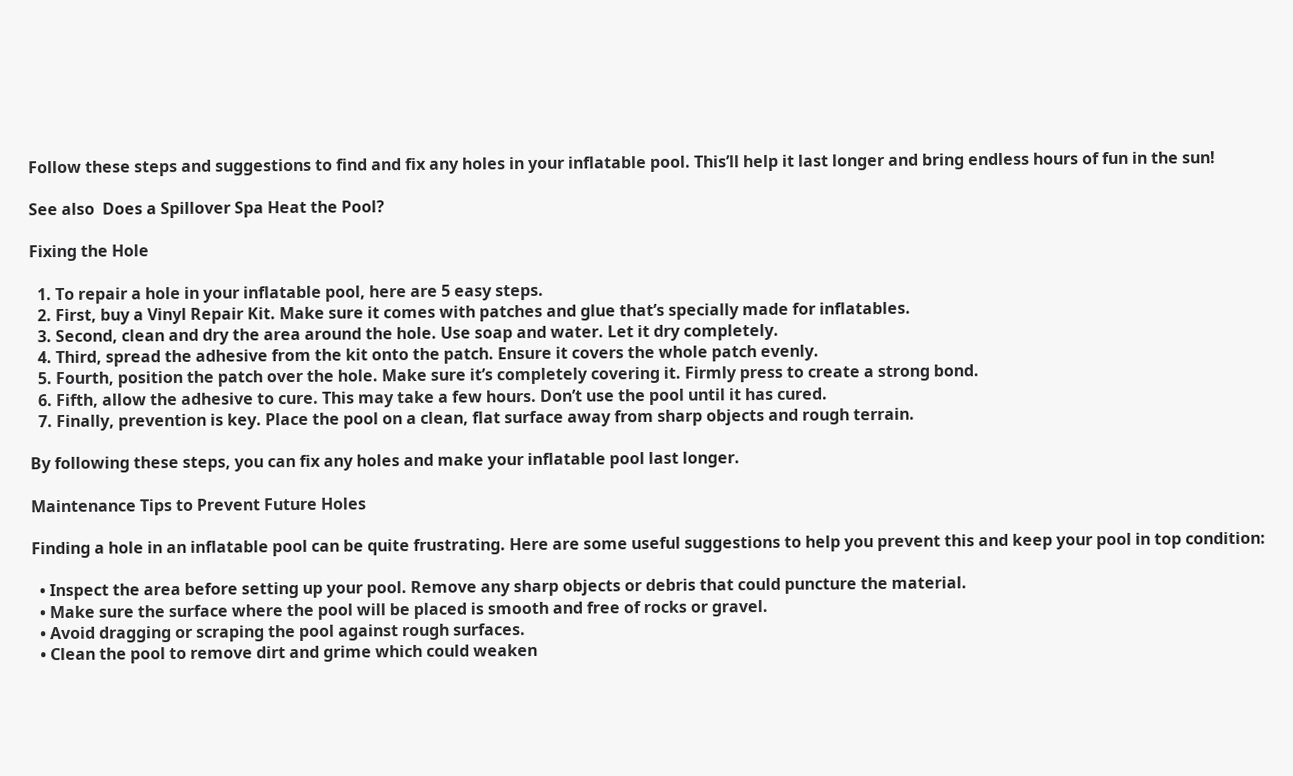Follow these steps and suggestions to find and fix any holes in your inflatable pool. This’ll help it last longer and bring endless hours of fun in the sun!

See also  Does a Spillover Spa Heat the Pool?

Fixing the Hole

  1. To repair a hole in your inflatable pool, here are 5 easy steps.
  2. First, buy a Vinyl Repair Kit. Make sure it comes with patches and glue that’s specially made for inflatables.
  3. Second, clean and dry the area around the hole. Use soap and water. Let it dry completely.
  4. Third, spread the adhesive from the kit onto the patch. Ensure it covers the whole patch evenly.
  5. Fourth, position the patch over the hole. Make sure it’s completely covering it. Firmly press to create a strong bond.
  6. Fifth, allow the adhesive to cure. This may take a few hours. Don’t use the pool until it has cured.
  7. Finally, prevention is key. Place the pool on a clean, flat surface away from sharp objects and rough terrain.

By following these steps, you can fix any holes and make your inflatable pool last longer.

Maintenance Tips to Prevent Future Holes

Finding a hole in an inflatable pool can be quite frustrating. Here are some useful suggestions to help you prevent this and keep your pool in top condition:

  • Inspect the area before setting up your pool. Remove any sharp objects or debris that could puncture the material.
  • Make sure the surface where the pool will be placed is smooth and free of rocks or gravel.
  • Avoid dragging or scraping the pool against rough surfaces.
  • Clean the pool to remove dirt and grime which could weaken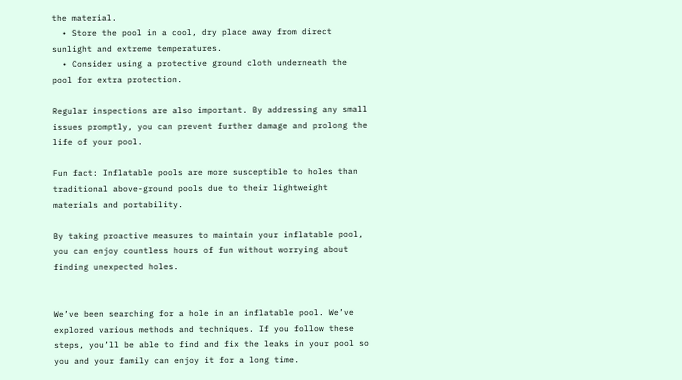the material.
  • Store the pool in a cool, dry place away from direct sunlight and extreme temperatures.
  • Consider using a protective ground cloth underneath the pool for extra protection.

Regular inspections are also important. By addressing any small issues promptly, you can prevent further damage and prolong the life of your pool.

Fun fact: Inflatable pools are more susceptible to holes than traditional above-ground pools due to their lightweight materials and portability.

By taking proactive measures to maintain your inflatable pool, you can enjoy countless hours of fun without worrying about finding unexpected holes.


We’ve been searching for a hole in an inflatable pool. We’ve explored various methods and techniques. If you follow these steps, you’ll be able to find and fix the leaks in your pool so you and your family can enjoy it for a long time.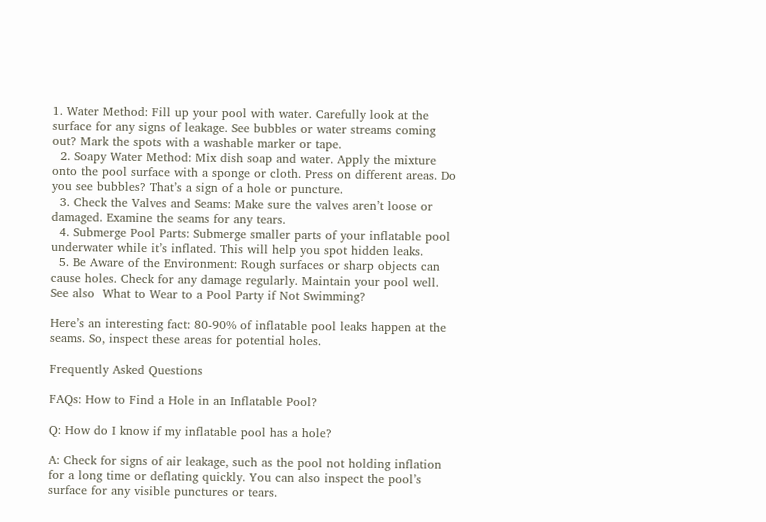1. Water Method: Fill up your pool with water. Carefully look at the surface for any signs of leakage. See bubbles or water streams coming out? Mark the spots with a washable marker or tape.
  2. Soapy Water Method: Mix dish soap and water. Apply the mixture onto the pool surface with a sponge or cloth. Press on different areas. Do you see bubbles? That’s a sign of a hole or puncture.
  3. Check the Valves and Seams: Make sure the valves aren’t loose or damaged. Examine the seams for any tears.
  4. Submerge Pool Parts: Submerge smaller parts of your inflatable pool underwater while it’s inflated. This will help you spot hidden leaks.
  5. Be Aware of the Environment: Rough surfaces or sharp objects can cause holes. Check for any damage regularly. Maintain your pool well.
See also  What to Wear to a Pool Party if Not Swimming?

Here’s an interesting fact: 80-90% of inflatable pool leaks happen at the seams. So, inspect these areas for potential holes.

Frequently Asked Questions

FAQs: How to Find a Hole in an Inflatable Pool?

Q: How do I know if my inflatable pool has a hole?

A: Check for signs of air leakage, such as the pool not holding inflation for a long time or deflating quickly. You can also inspect the pool’s surface for any visible punctures or tears.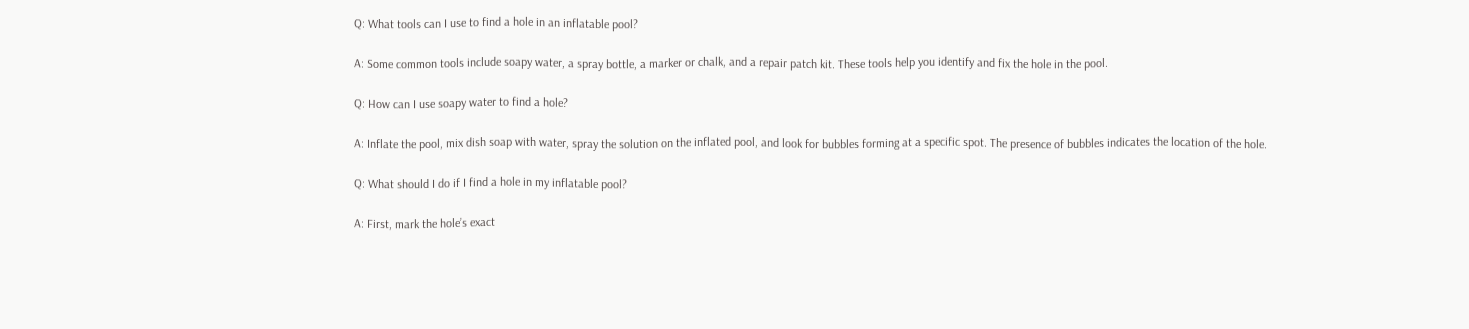Q: What tools can I use to find a hole in an inflatable pool?

A: Some common tools include soapy water, a spray bottle, a marker or chalk, and a repair patch kit. These tools help you identify and fix the hole in the pool.

Q: How can I use soapy water to find a hole?

A: Inflate the pool, mix dish soap with water, spray the solution on the inflated pool, and look for bubbles forming at a specific spot. The presence of bubbles indicates the location of the hole.

Q: What should I do if I find a hole in my inflatable pool?

A: First, mark the hole’s exact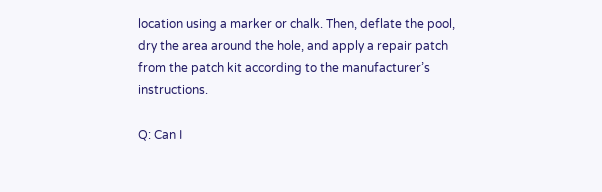location using a marker or chalk. Then, deflate the pool, dry the area around the hole, and apply a repair patch from the patch kit according to the manufacturer’s instructions.

Q: Can I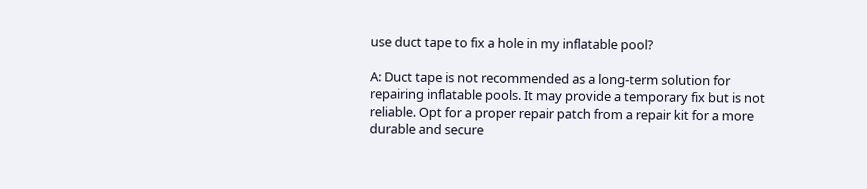use duct tape to fix a hole in my inflatable pool?

A: Duct tape is not recommended as a long-term solution for repairing inflatable pools. It may provide a temporary fix but is not reliable. Opt for a proper repair patch from a repair kit for a more durable and secure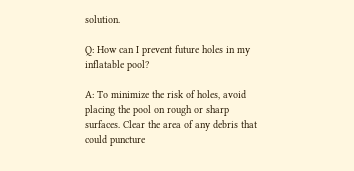solution.

Q: How can I prevent future holes in my inflatable pool?

A: To minimize the risk of holes, avoid placing the pool on rough or sharp surfaces. Clear the area of any debris that could puncture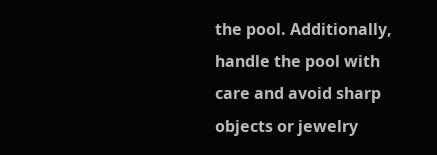the pool. Additionally, handle the pool with care and avoid sharp objects or jewelry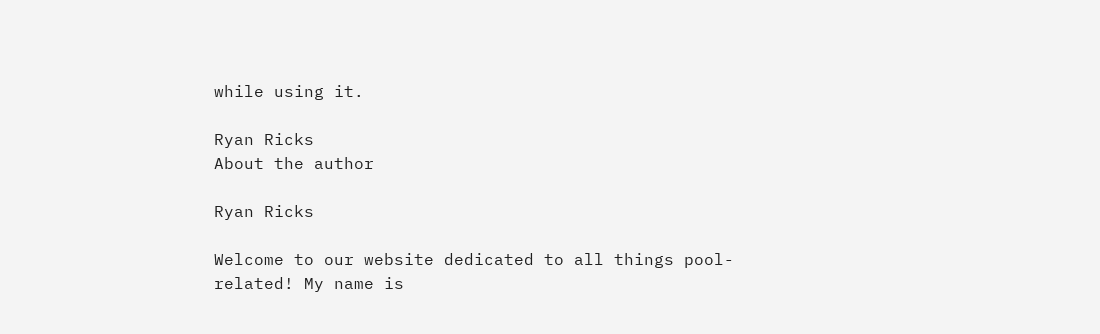while using it.

Ryan Ricks
About the author

Ryan Ricks

Welcome to our website dedicated to all things pool-related! My name is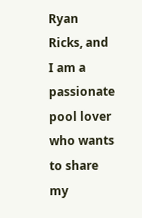Ryan Ricks, and I am a passionate pool lover who wants to share my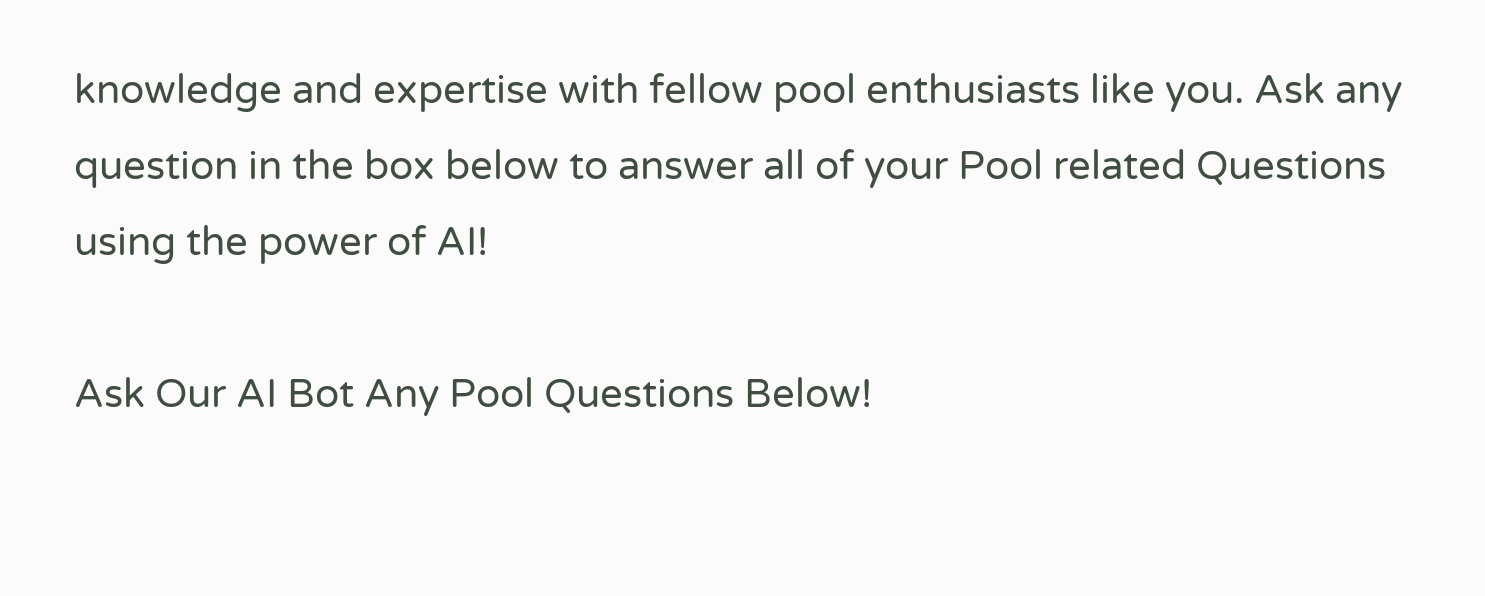knowledge and expertise with fellow pool enthusiasts like you. Ask any question in the box below to answer all of your Pool related Questions using the power of AI!

Ask Our AI Bot Any Pool Questions Below!